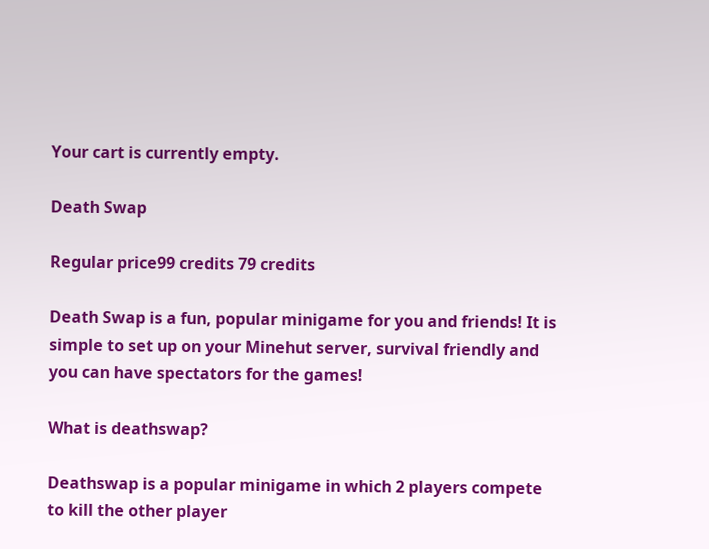Your cart is currently empty.

Death Swap

Regular price99 credits 79 credits

Death Swap is a fun, popular minigame for you and friends! It is simple to set up on your Minehut server, survival friendly and you can have spectators for the games!

What is deathswap?

Deathswap is a popular minigame in which 2 players compete to kill the other player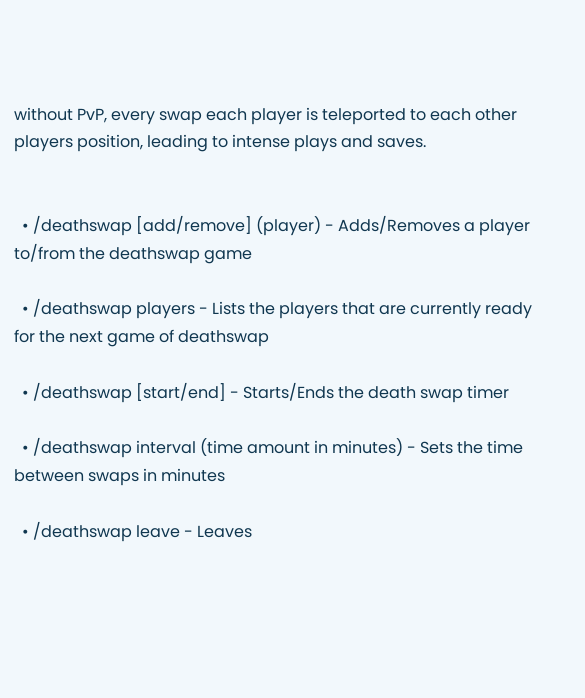without PvP, every swap each player is teleported to each other players position, leading to intense plays and saves.


  • /deathswap [add/remove] (player) - Adds/Removes a player to/from the deathswap game

  • /deathswap players - Lists the players that are currently ready for the next game of deathswap

  • /deathswap [start/end] - Starts/Ends the death swap timer

  • /deathswap interval (time amount in minutes) - Sets the time between swaps in minutes

  • /deathswap leave - Leaves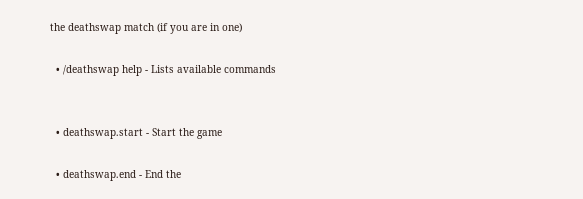the deathswap match (if you are in one)

  • /deathswap help - Lists available commands


  • deathswap.start - Start the game

  • deathswap.end - End the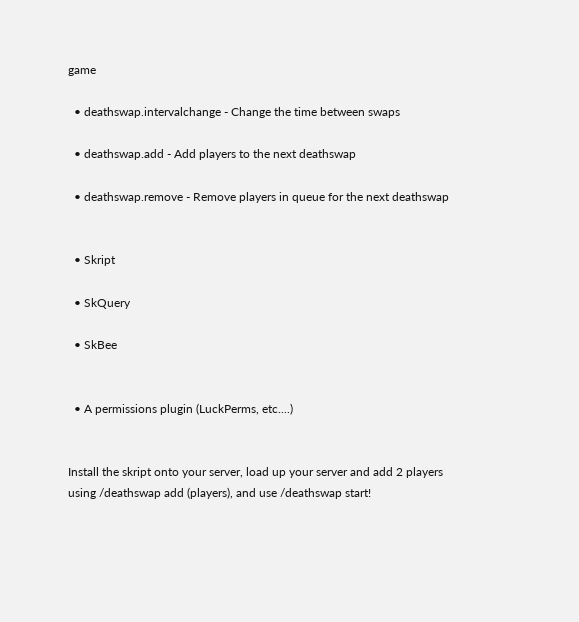game

  • deathswap.intervalchange - Change the time between swaps

  • deathswap.add - Add players to the next deathswap

  • deathswap.remove - Remove players in queue for the next deathswap


  • Skript

  • SkQuery

  • SkBee


  • A permissions plugin (LuckPerms, etc....)


Install the skript onto your server, load up your server and add 2 players using /deathswap add (players), and use /deathswap start!